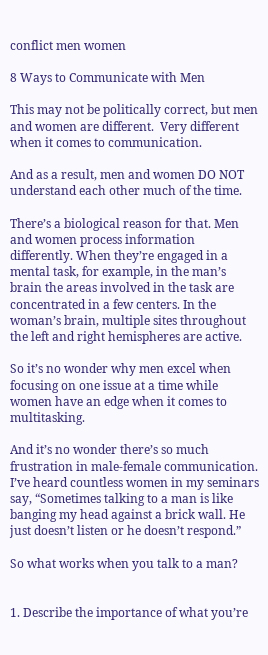conflict men women

8 Ways to Communicate with Men

This may not be politically correct, but men and women are different.  Very different when it comes to communication.

And as a result, men and women DO NOT understand each other much of the time.

There’s a biological reason for that. Men and women process information differently. When they’re engaged in a mental task, for example, in the man’s brain the areas involved in the task are concentrated in a few centers. In the woman’s brain, multiple sites throughout the left and right hemispheres are active.

So it’s no wonder why men excel when focusing on one issue at a time while women have an edge when it comes to multitasking.

And it’s no wonder there’s so much frustration in male-female communication.  I’ve heard countless women in my seminars say, “Sometimes talking to a man is like banging my head against a brick wall. He just doesn’t listen or he doesn’t respond.”

So what works when you talk to a man?


1. Describe the importance of what you’re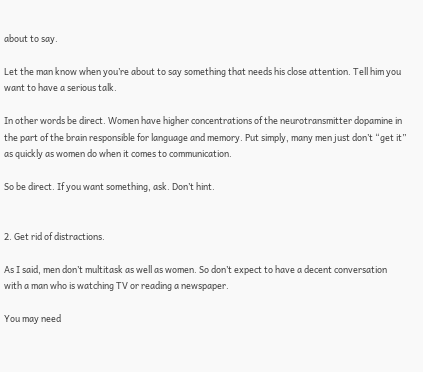about to say.

Let the man know when you’re about to say something that needs his close attention. Tell him you want to have a serious talk.

In other words be direct. Women have higher concentrations of the neurotransmitter dopamine in the part of the brain responsible for language and memory. Put simply, many men just don’t “get it” as quickly as women do when it comes to communication.

So be direct. If you want something, ask. Don’t hint.


2. Get rid of distractions.

As I said, men don’t multitask as well as women. So don’t expect to have a decent conversation with a man who is watching TV or reading a newspaper.

You may need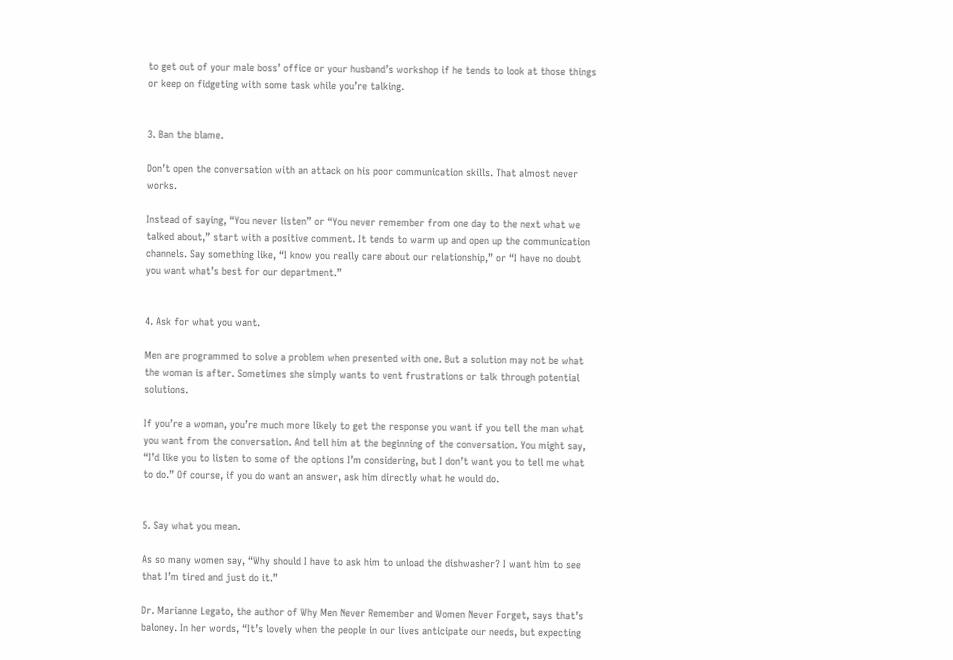to get out of your male boss’ office or your husband’s workshop if he tends to look at those things or keep on fidgeting with some task while you’re talking.


3. Ban the blame.

Don’t open the conversation with an attack on his poor communication skills. That almost never works.

Instead of saying, “You never listen” or “You never remember from one day to the next what we talked about,” start with a positive comment. It tends to warm up and open up the communication channels. Say something like, “I know you really care about our relationship,” or “I have no doubt you want what’s best for our department.”


4. Ask for what you want.

Men are programmed to solve a problem when presented with one. But a solution may not be what the woman is after. Sometimes she simply wants to vent frustrations or talk through potential solutions.

If you’re a woman, you’re much more likely to get the response you want if you tell the man what you want from the conversation. And tell him at the beginning of the conversation. You might say, “I’d like you to listen to some of the options I’m considering, but I don’t want you to tell me what to do.” Of course, if you do want an answer, ask him directly what he would do.


5. Say what you mean.

As so many women say, “Why should I have to ask him to unload the dishwasher? I want him to see that I’m tired and just do it.”

Dr. Marianne Legato, the author of Why Men Never Remember and Women Never Forget, says that’s baloney. In her words, “It’s lovely when the people in our lives anticipate our needs, but expecting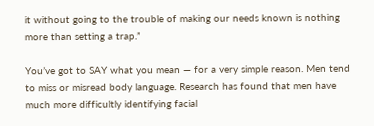it without going to the trouble of making our needs known is nothing more than setting a trap.”

You’ve got to SAY what you mean — for a very simple reason. Men tend to miss or misread body language. Research has found that men have much more difficultly identifying facial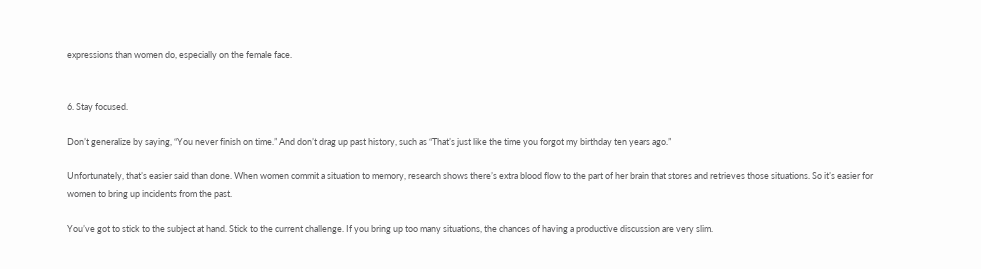expressions than women do, especially on the female face.


6. Stay focused.

Don’t generalize by saying, “You never finish on time.” And don’t drag up past history, such as “That’s just like the time you forgot my birthday ten years ago.”

Unfortunately, that’s easier said than done. When women commit a situation to memory, research shows there’s extra blood flow to the part of her brain that stores and retrieves those situations. So it’s easier for women to bring up incidents from the past.

You’ve got to stick to the subject at hand. Stick to the current challenge. If you bring up too many situations, the chances of having a productive discussion are very slim.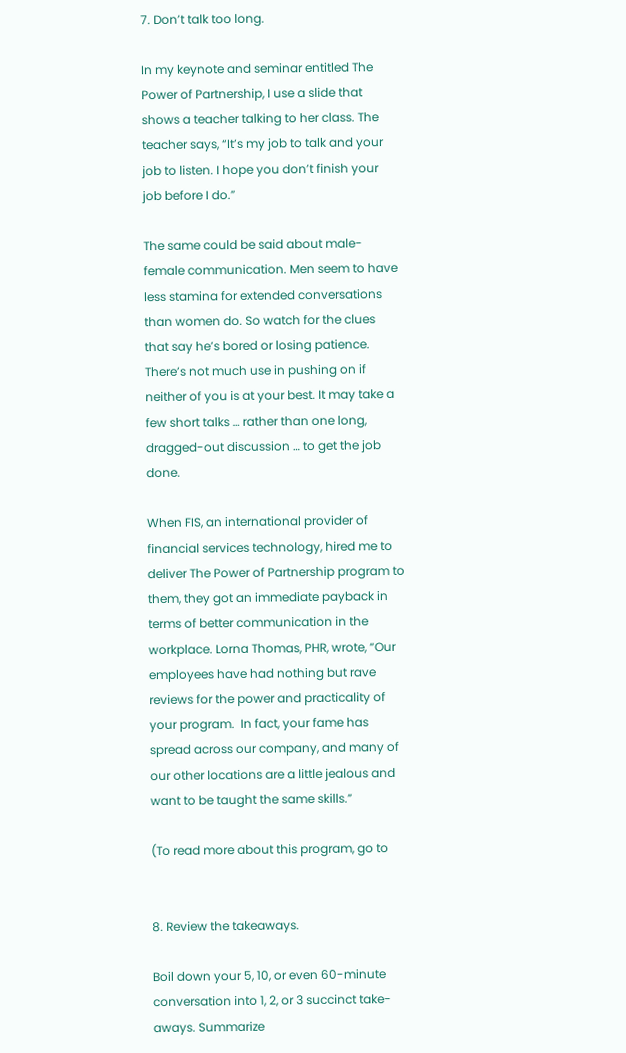7. Don’t talk too long.

In my keynote and seminar entitled The Power of Partnership, I use a slide that shows a teacher talking to her class. The teacher says, “It’s my job to talk and your job to listen. I hope you don’t finish your job before I do.”

The same could be said about male-female communication. Men seem to have less stamina for extended conversations than women do. So watch for the clues that say he’s bored or losing patience. There’s not much use in pushing on if neither of you is at your best. It may take a few short talks … rather than one long, dragged-out discussion … to get the job done.

When FIS, an international provider of financial services technology, hired me to deliver The Power of Partnership program to them, they got an immediate payback in terms of better communication in the workplace. Lorna Thomas, PHR, wrote, “Our employees have had nothing but rave reviews for the power and practicality of your program.  In fact, your fame has spread across our company, and many of our other locations are a little jealous and want to be taught the same skills.”

(To read more about this program, go to


8. Review the takeaways.

Boil down your 5, 10, or even 60-minute conversation into 1, 2, or 3 succinct take-aways. Summarize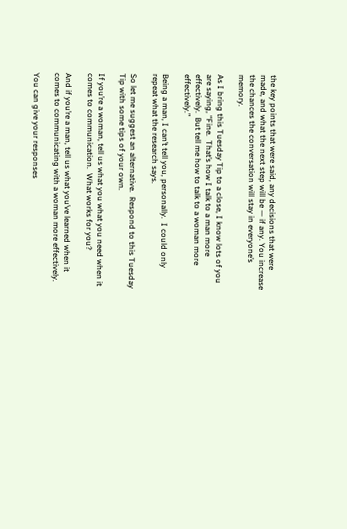the key points that were said, any decisions that were made, and what the next step will be — if any. You increase the chances the conversation will stay in everyone’s memory.

As I bring this Tuesday Tip to a close, I know lots of you are saying, “Fine.  That’s how I talk to a man more effectively.  But tell me how to talk to a woman more effectively.”

Being a man, I can’t tell you, personally.  I could only repeat what the research says.

So let me suggest an alternative.  Respond to this Tuesday Tip with some tips of your own.

If you’re a woman, tell us what you what you need when it comes to communication.  What works for you?

And if you’re a man, tell us what you’ve learned when it comes to communicating with a woman more effectively.

You can give your responses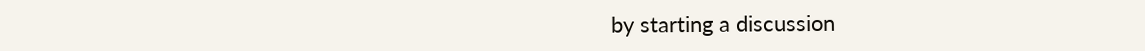by starting a discussion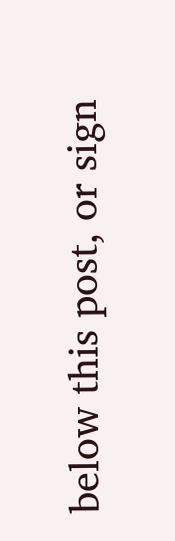below this post, or sign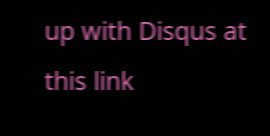up with Disqus at this link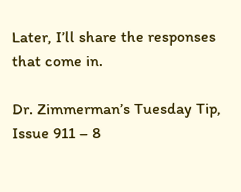Later, I’ll share the responses that come in.

Dr. Zimmerman’s Tuesday Tip, Issue 911 – 8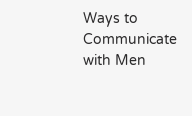Ways to Communicate with Men